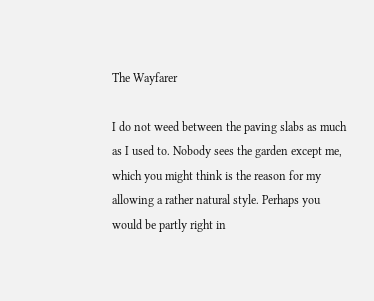The Wayfarer

I do not weed between the paving slabs as much as I used to. Nobody sees the garden except me, which you might think is the reason for my allowing a rather natural style. Perhaps you would be partly right in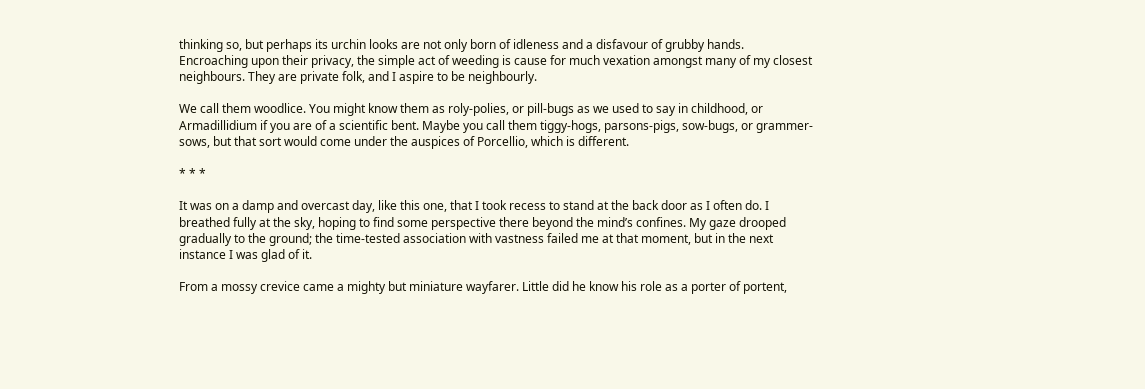thinking so, but perhaps its urchin looks are not only born of idleness and a disfavour of grubby hands. Encroaching upon their privacy, the simple act of weeding is cause for much vexation amongst many of my closest neighbours. They are private folk, and I aspire to be neighbourly.

We call them woodlice. You might know them as roly-polies, or pill-bugs as we used to say in childhood, or Armadillidium if you are of a scientific bent. Maybe you call them tiggy-hogs, parsons-pigs, sow-bugs, or grammer-sows, but that sort would come under the auspices of Porcellio, which is different.

* * *

It was on a damp and overcast day, like this one, that I took recess to stand at the back door as I often do. I breathed fully at the sky, hoping to find some perspective there beyond the mind’s confines. My gaze drooped gradually to the ground; the time-tested association with vastness failed me at that moment, but in the next instance I was glad of it.

From a mossy crevice came a mighty but miniature wayfarer. Little did he know his role as a porter of portent,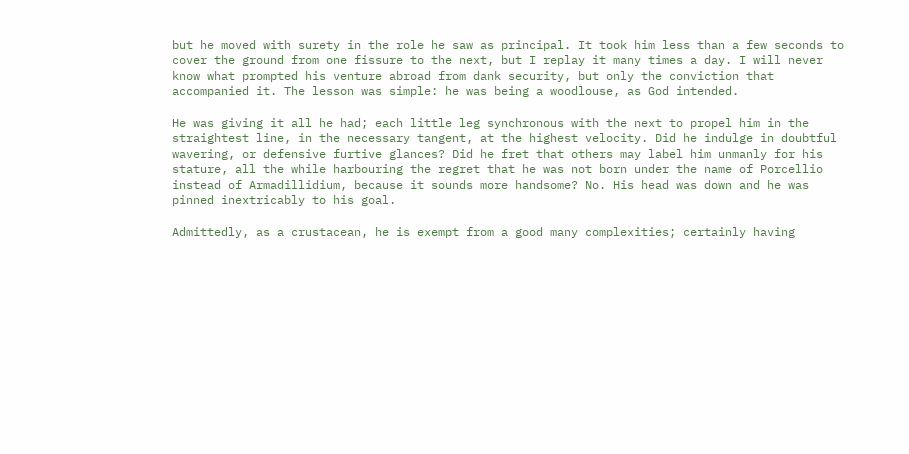but he moved with surety in the role he saw as principal. It took him less than a few seconds to cover the ground from one fissure to the next, but I replay it many times a day. I will never know what prompted his venture abroad from dank security, but only the conviction that accompanied it. The lesson was simple: he was being a woodlouse, as God intended.

He was giving it all he had; each little leg synchronous with the next to propel him in the straightest line, in the necessary tangent, at the highest velocity. Did he indulge in doubtful wavering, or defensive furtive glances? Did he fret that others may label him unmanly for his stature, all the while harbouring the regret that he was not born under the name of Porcellio instead of Armadillidium, because it sounds more handsome? No. His head was down and he was pinned inextricably to his goal.

Admittedly, as a crustacean, he is exempt from a good many complexities; certainly having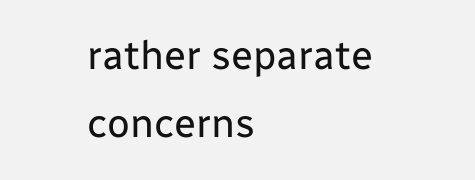rather separate concerns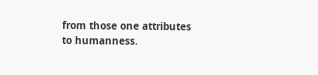from those one attributes to humanness.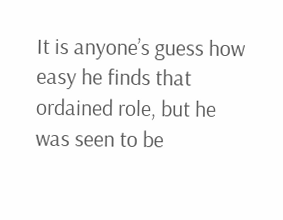It is anyone’s guess how easy he finds that ordained role, but he was seen to be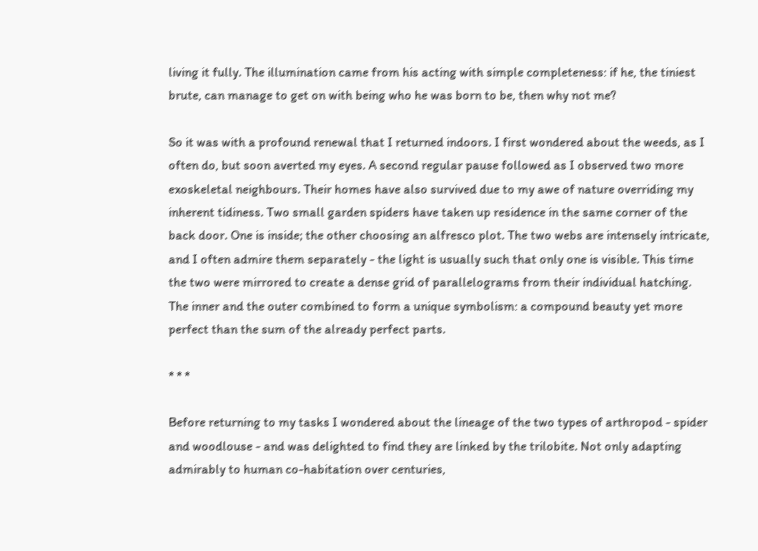living it fully. The illumination came from his acting with simple completeness: if he, the tiniest brute, can manage to get on with being who he was born to be, then why not me?

So it was with a profound renewal that I returned indoors. I first wondered about the weeds, as I often do, but soon averted my eyes. A second regular pause followed as I observed two more exoskeletal neighbours. Their homes have also survived due to my awe of nature overriding my inherent tidiness. Two small garden spiders have taken up residence in the same corner of the back door. One is inside; the other choosing an alfresco plot. The two webs are intensely intricate, and I often admire them separately - the light is usually such that only one is visible. This time the two were mirrored to create a dense grid of parallelograms from their individual hatching. The inner and the outer combined to form a unique symbolism: a compound beauty yet more perfect than the sum of the already perfect parts.

* * *

Before returning to my tasks I wondered about the lineage of the two types of arthropod - spider and woodlouse - and was delighted to find they are linked by the trilobite. Not only adapting admirably to human co-habitation over centuries,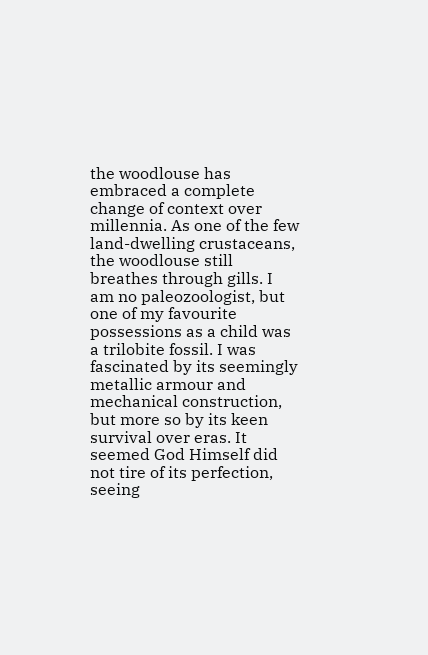the woodlouse has embraced a complete change of context over millennia. As one of the few land-dwelling crustaceans, the woodlouse still breathes through gills. I am no paleozoologist, but one of my favourite possessions as a child was a trilobite fossil. I was fascinated by its seemingly metallic armour and mechanical construction, but more so by its keen survival over eras. It seemed God Himself did not tire of its perfection, seeing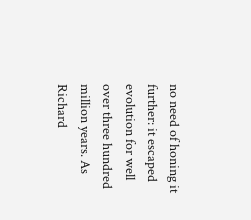no need of honing it further: it escaped evolution for well over three hundred million years. As Richard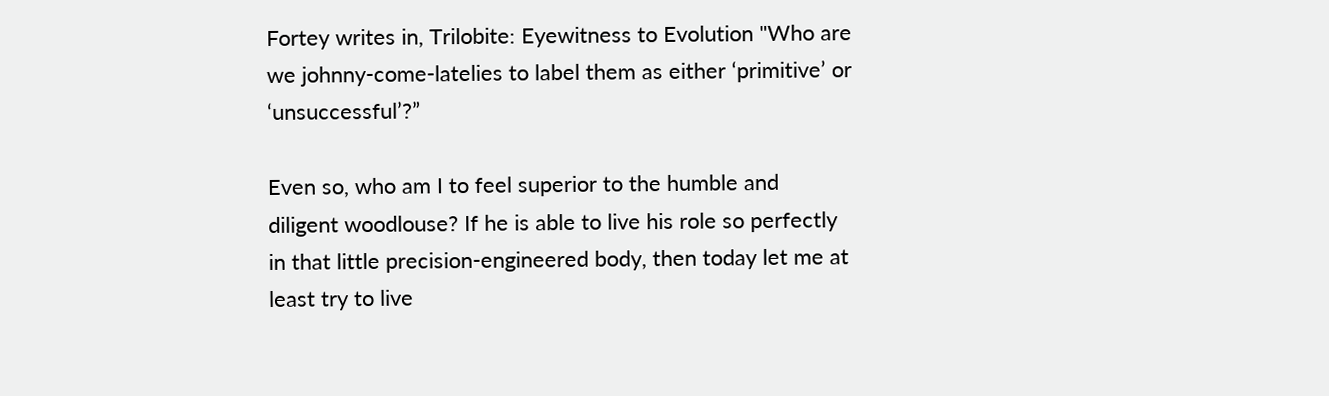Fortey writes in, Trilobite: Eyewitness to Evolution "Who are we johnny-come-latelies to label them as either ‘primitive’ or ‘unsuccessful’?”

Even so, who am I to feel superior to the humble and diligent woodlouse? If he is able to live his role so perfectly in that little precision-engineered body, then today let me at least try to live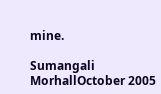mine.

Sumangali MorhallOctober 2005